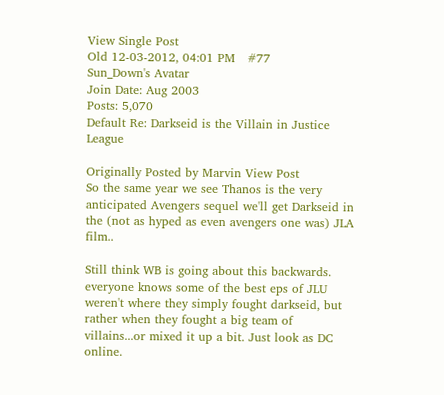View Single Post
Old 12-03-2012, 04:01 PM   #77
Sun_Down's Avatar
Join Date: Aug 2003
Posts: 5,070
Default Re: Darkseid is the Villain in Justice League

Originally Posted by Marvin View Post
So the same year we see Thanos is the very anticipated Avengers sequel we'll get Darkseid in the (not as hyped as even avengers one was) JLA film..

Still think WB is going about this backwards.
everyone knows some of the best eps of JLU weren't where they simply fought darkseid, but rather when they fought a big team of villains...or mixed it up a bit. Just look as DC online.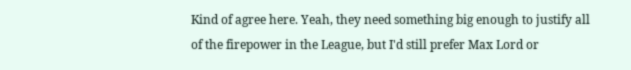Kind of agree here. Yeah, they need something big enough to justify all of the firepower in the League, but I'd still prefer Max Lord or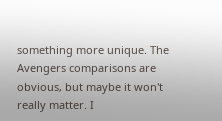something more unique. The Avengers comparisons are obvious, but maybe it won't really matter. I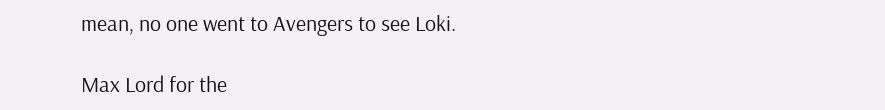mean, no one went to Avengers to see Loki.

Max Lord for the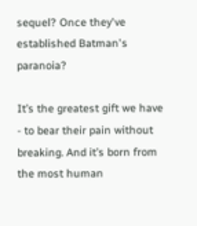sequel? Once they've established Batman's paranoia?

It’s the greatest gift we have - to bear their pain without breaking. And it’s born from the most human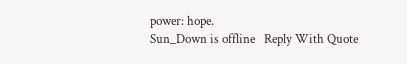power: hope.
Sun_Down is offline   Reply With Quote